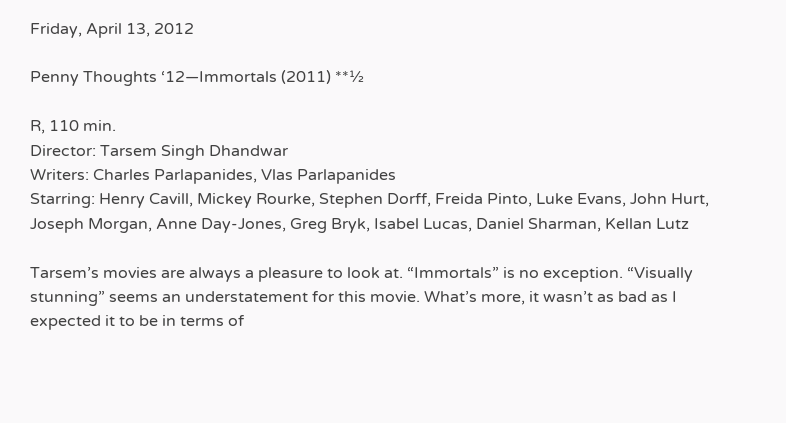Friday, April 13, 2012

Penny Thoughts ‘12—Immortals (2011) **½

R, 110 min.
Director: Tarsem Singh Dhandwar
Writers: Charles Parlapanides, Vlas Parlapanides
Starring: Henry Cavill, Mickey Rourke, Stephen Dorff, Freida Pinto, Luke Evans, John Hurt, Joseph Morgan, Anne Day-Jones, Greg Bryk, Isabel Lucas, Daniel Sharman, Kellan Lutz

Tarsem’s movies are always a pleasure to look at. “Immortals” is no exception. “Visually stunning” seems an understatement for this movie. What’s more, it wasn’t as bad as I expected it to be in terms of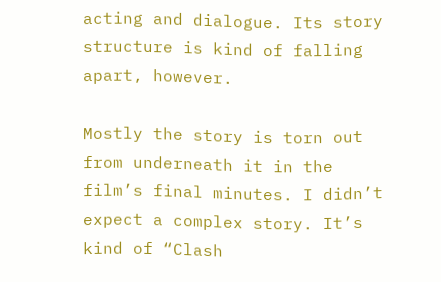acting and dialogue. Its story structure is kind of falling apart, however.

Mostly the story is torn out from underneath it in the film’s final minutes. I didn’t expect a complex story. It’s kind of “Clash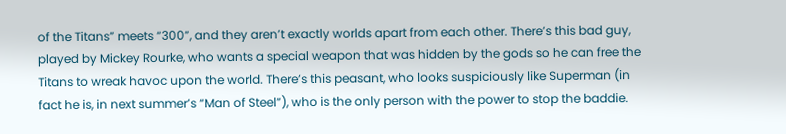of the Titans” meets “300”, and they aren’t exactly worlds apart from each other. There’s this bad guy, played by Mickey Rourke, who wants a special weapon that was hidden by the gods so he can free the Titans to wreak havoc upon the world. There’s this peasant, who looks suspiciously like Superman (in fact he is, in next summer’s “Man of Steel”), who is the only person with the power to stop the baddie.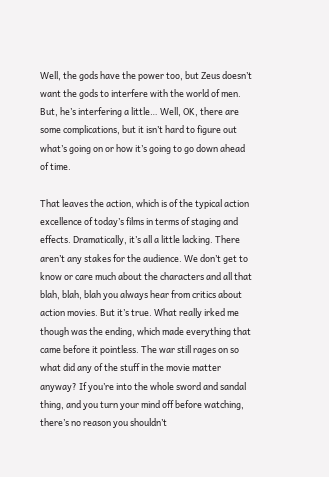Well, the gods have the power too, but Zeus doesn’t want the gods to interfere with the world of men. But, he’s interfering a little… Well, OK, there are some complications, but it isn’t hard to figure out what’s going on or how it’s going to go down ahead of time.

That leaves the action, which is of the typical action excellence of today’s films in terms of staging and effects. Dramatically, it’s all a little lacking. There aren’t any stakes for the audience. We don’t get to know or care much about the characters and all that blah, blah, blah you always hear from critics about action movies. But it’s true. What really irked me though was the ending, which made everything that came before it pointless. The war still rages on so what did any of the stuff in the movie matter anyway? If you’re into the whole sword and sandal thing, and you turn your mind off before watching, there’s no reason you shouldn’t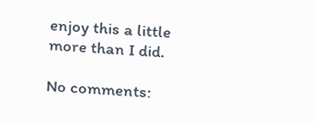enjoy this a little more than I did.

No comments: